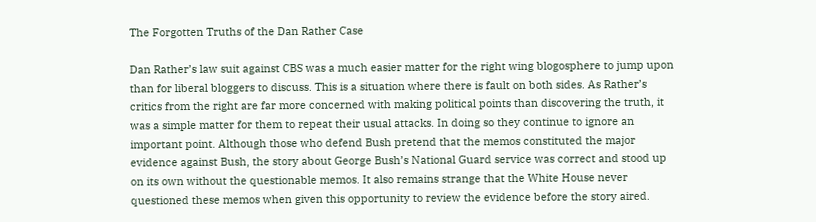The Forgotten Truths of the Dan Rather Case

Dan Rather’s law suit against CBS was a much easier matter for the right wing blogosphere to jump upon than for liberal bloggers to discuss. This is a situation where there is fault on both sides. As Rather’s critics from the right are far more concerned with making political points than discovering the truth, it was a simple matter for them to repeat their usual attacks. In doing so they continue to ignore an important point. Although those who defend Bush pretend that the memos constituted the major evidence against Bush, the story about George Bush’s National Guard service was correct and stood up on its own without the questionable memos. It also remains strange that the White House never questioned these memos when given this opportunity to review the evidence before the story aired.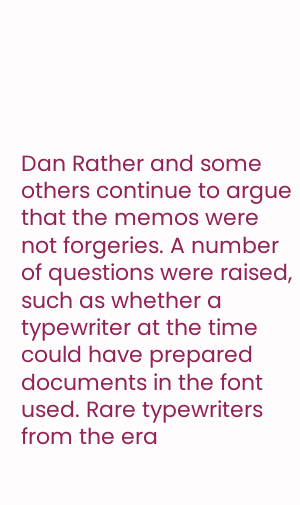Dan Rather and some others continue to argue that the memos were not forgeries. A number of questions were raised, such as whether a typewriter at the time could have prepared documents in the font used. Rare typewriters from the era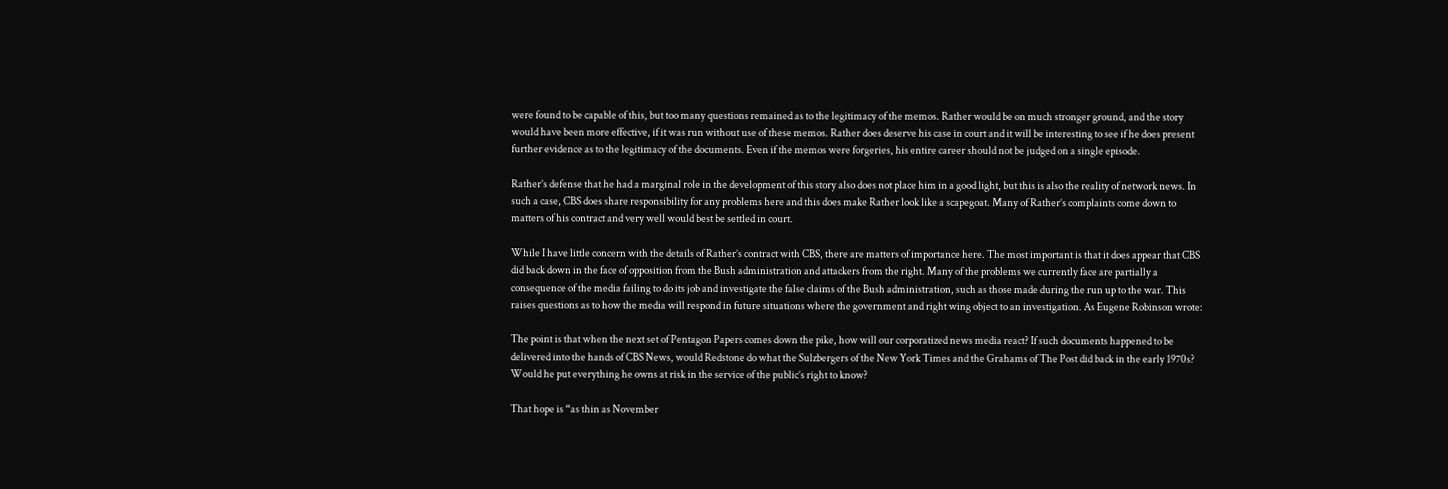were found to be capable of this, but too many questions remained as to the legitimacy of the memos. Rather would be on much stronger ground, and the story would have been more effective, if it was run without use of these memos. Rather does deserve his case in court and it will be interesting to see if he does present further evidence as to the legitimacy of the documents. Even if the memos were forgeries, his entire career should not be judged on a single episode.

Rather’s defense that he had a marginal role in the development of this story also does not place him in a good light, but this is also the reality of network news. In such a case, CBS does share responsibility for any problems here and this does make Rather look like a scapegoat. Many of Rather’s complaints come down to matters of his contract and very well would best be settled in court.

While I have little concern with the details of Rather’s contract with CBS, there are matters of importance here. The most important is that it does appear that CBS did back down in the face of opposition from the Bush administration and attackers from the right. Many of the problems we currently face are partially a consequence of the media failing to do its job and investigate the false claims of the Bush administration, such as those made during the run up to the war. This raises questions as to how the media will respond in future situations where the government and right wing object to an investigation. As Eugene Robinson wrote:

The point is that when the next set of Pentagon Papers comes down the pike, how will our corporatized news media react? If such documents happened to be delivered into the hands of CBS News, would Redstone do what the Sulzbergers of the New York Times and the Grahams of The Post did back in the early 1970s? Would he put everything he owns at risk in the service of the public’s right to know?

That hope is “as thin as November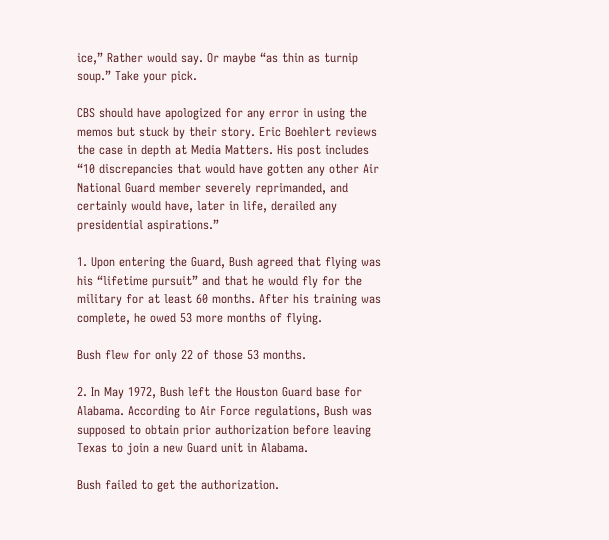ice,” Rather would say. Or maybe “as thin as turnip soup.” Take your pick.

CBS should have apologized for any error in using the memos but stuck by their story. Eric Boehlert reviews the case in depth at Media Matters. His post includes “10 discrepancies that would have gotten any other Air National Guard member severely reprimanded, and certainly would have, later in life, derailed any presidential aspirations.”

1. Upon entering the Guard, Bush agreed that flying was his “lifetime pursuit” and that he would fly for the military for at least 60 months. After his training was complete, he owed 53 more months of flying.

Bush flew for only 22 of those 53 months.

2. In May 1972, Bush left the Houston Guard base for Alabama. According to Air Force regulations, Bush was supposed to obtain prior authorization before leaving Texas to join a new Guard unit in Alabama.

Bush failed to get the authorization.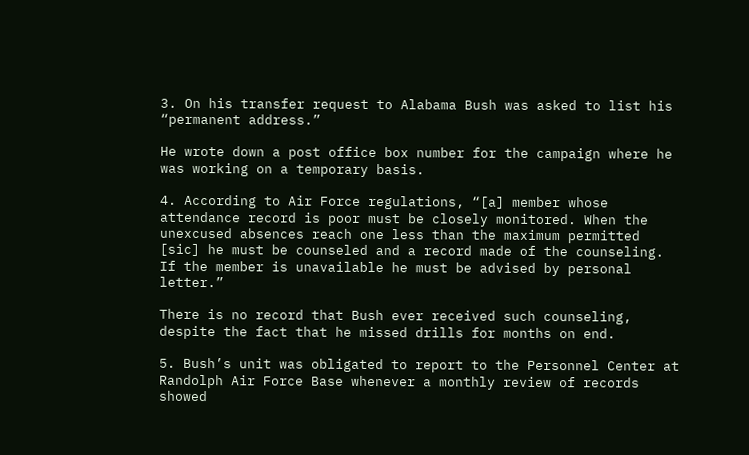3. On his transfer request to Alabama Bush was asked to list his “permanent address.”

He wrote down a post office box number for the campaign where he was working on a temporary basis.

4. According to Air Force regulations, “[a] member whose attendance record is poor must be closely monitored. When the unexcused absences reach one less than the maximum permitted [sic] he must be counseled and a record made of the counseling. If the member is unavailable he must be advised by personal letter.”

There is no record that Bush ever received such counseling, despite the fact that he missed drills for months on end.

5. Bush’s unit was obligated to report to the Personnel Center at Randolph Air Force Base whenever a monthly review of records showed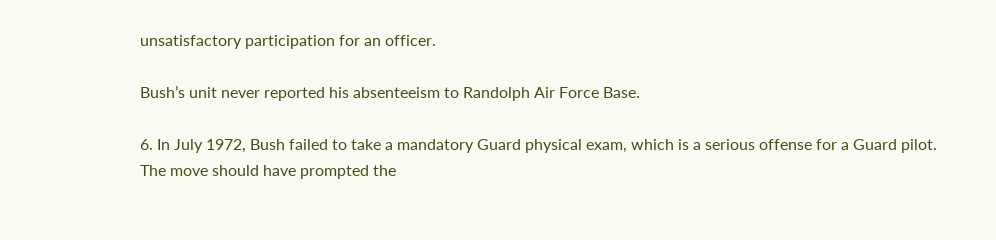unsatisfactory participation for an officer.

Bush’s unit never reported his absenteeism to Randolph Air Force Base.

6. In July 1972, Bush failed to take a mandatory Guard physical exam, which is a serious offense for a Guard pilot. The move should have prompted the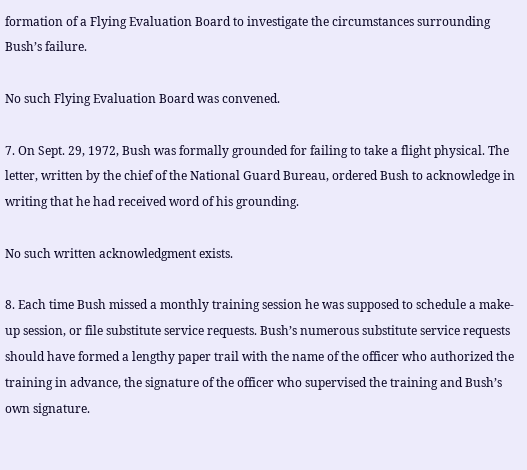formation of a Flying Evaluation Board to investigate the circumstances surrounding Bush’s failure.

No such Flying Evaluation Board was convened.

7. On Sept. 29, 1972, Bush was formally grounded for failing to take a flight physical. The letter, written by the chief of the National Guard Bureau, ordered Bush to acknowledge in writing that he had received word of his grounding.

No such written acknowledgment exists.

8. Each time Bush missed a monthly training session he was supposed to schedule a make-up session, or file substitute service requests. Bush’s numerous substitute service requests should have formed a lengthy paper trail with the name of the officer who authorized the training in advance, the signature of the officer who supervised the training and Bush’s own signature.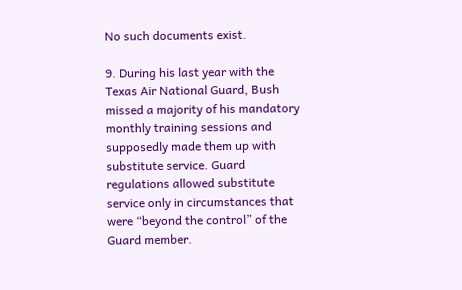No such documents exist.

9. During his last year with the Texas Air National Guard, Bush missed a majority of his mandatory monthly training sessions and supposedly made them up with substitute service. Guard regulations allowed substitute service only in circumstances that were “beyond the control” of the Guard member.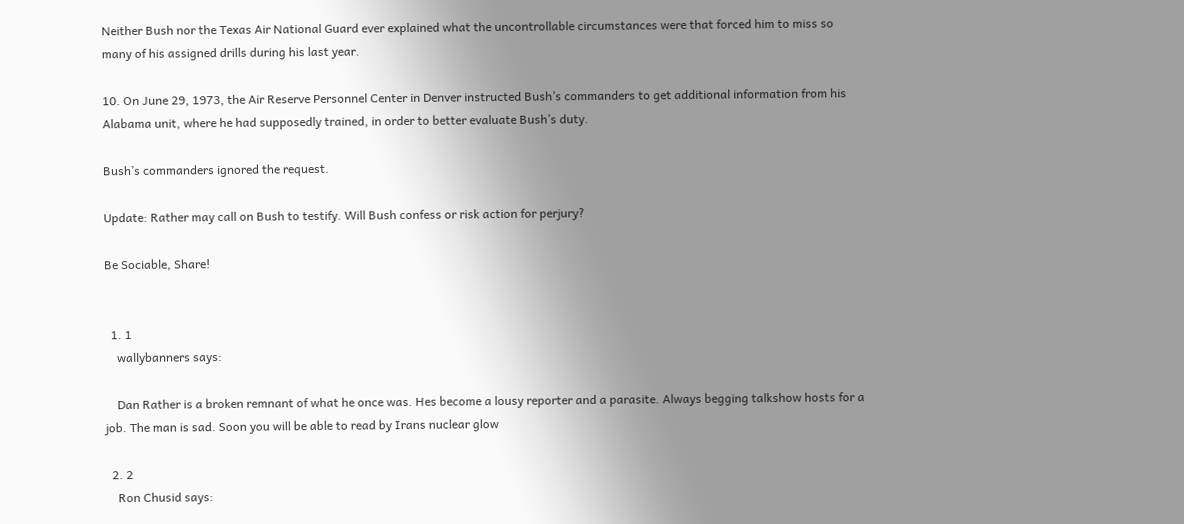Neither Bush nor the Texas Air National Guard ever explained what the uncontrollable circumstances were that forced him to miss so many of his assigned drills during his last year.

10. On June 29, 1973, the Air Reserve Personnel Center in Denver instructed Bush’s commanders to get additional information from his Alabama unit, where he had supposedly trained, in order to better evaluate Bush’s duty.

Bush’s commanders ignored the request.

Update: Rather may call on Bush to testify. Will Bush confess or risk action for perjury?

Be Sociable, Share!


  1. 1
    wallybanners says:

    Dan Rather is a broken remnant of what he once was. Hes become a lousy reporter and a parasite. Always begging talkshow hosts for a job. The man is sad. Soon you will be able to read by Irans nuclear glow

  2. 2
    Ron Chusid says: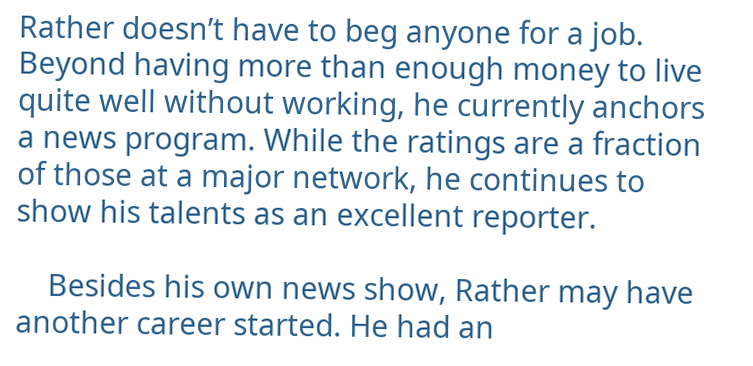Rather doesn’t have to beg anyone for a job. Beyond having more than enough money to live quite well without working, he currently anchors a news program. While the ratings are a fraction of those at a major network, he continues to show his talents as an excellent reporter.

    Besides his own news show, Rather may have another career started. He had an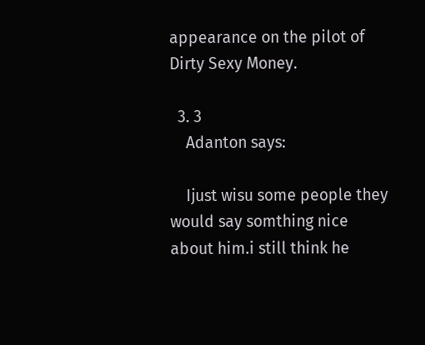appearance on the pilot of Dirty Sexy Money.

  3. 3
    Adanton says:

    Ijust wisu some people they would say somthing nice about him.i still think he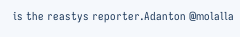is the reastys reporter.Adanton @molalla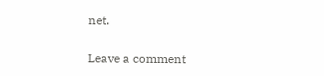net.

Leave a comment